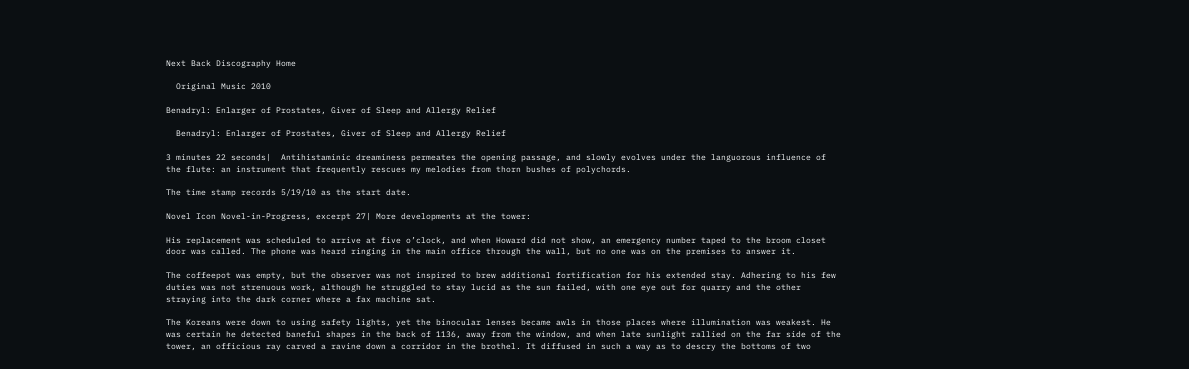Next Back Discography Home

  Original Music 2010

Benadryl: Enlarger of Prostates, Giver of Sleep and Allergy Relief

  Benadryl: Enlarger of Prostates, Giver of Sleep and Allergy Relief

3 minutes 22 seconds|  Antihistaminic dreaminess permeates the opening passage, and slowly evolves under the languorous influence of the flute: an instrument that frequently rescues my melodies from thorn bushes of polychords.

The time stamp records 5/19/10 as the start date.

Novel Icon Novel-in-Progress, excerpt 27| More developments at the tower:

His replacement was scheduled to arrive at five o’clock, and when Howard did not show, an emergency number taped to the broom closet door was called. The phone was heard ringing in the main office through the wall, but no one was on the premises to answer it.

The coffeepot was empty, but the observer was not inspired to brew additional fortification for his extended stay. Adhering to his few duties was not strenuous work, although he struggled to stay lucid as the sun failed, with one eye out for quarry and the other straying into the dark corner where a fax machine sat.

The Koreans were down to using safety lights, yet the binocular lenses became awls in those places where illumination was weakest. He was certain he detected baneful shapes in the back of 1136, away from the window, and when late sunlight rallied on the far side of the tower, an officious ray carved a ravine down a corridor in the brothel. It diffused in such a way as to descry the bottoms of two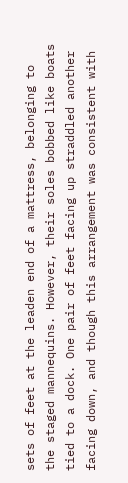sets of feet at the leaden end of a mattress, belonging to the staged mannequins. However, their soles bobbed like boats tied to a dock. One pair of feet facing up straddled another facing down, and though this arrangement was consistent with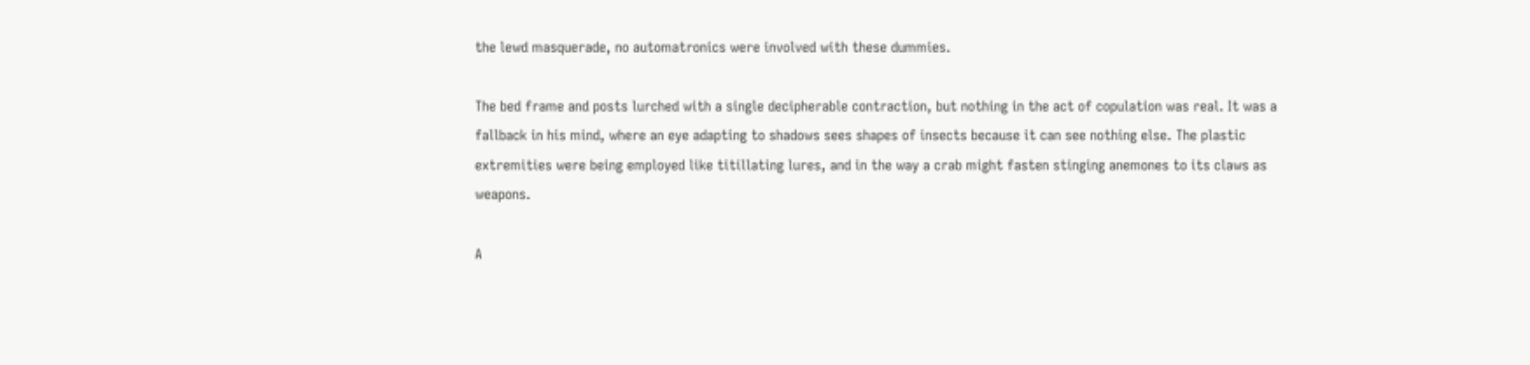the lewd masquerade, no automatronics were involved with these dummies.

The bed frame and posts lurched with a single decipherable contraction, but nothing in the act of copulation was real. It was a fallback in his mind, where an eye adapting to shadows sees shapes of insects because it can see nothing else. The plastic extremities were being employed like titillating lures, and in the way a crab might fasten stinging anemones to its claws as weapons.

A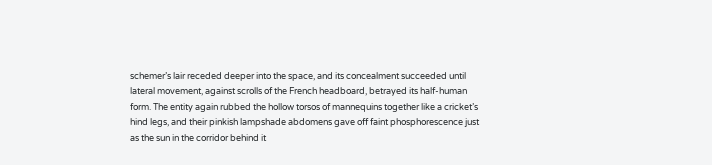schemer’s lair receded deeper into the space, and its concealment succeeded until lateral movement, against scrolls of the French headboard, betrayed its half-human form. The entity again rubbed the hollow torsos of mannequins together like a cricket’s hind legs, and their pinkish lampshade abdomens gave off faint phosphorescence just as the sun in the corridor behind it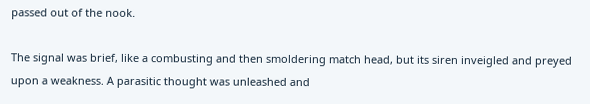passed out of the nook.

The signal was brief, like a combusting and then smoldering match head, but its siren inveigled and preyed upon a weakness. A parasitic thought was unleashed and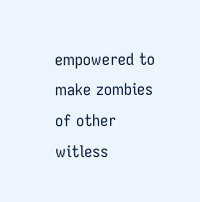empowered to make zombies of other witless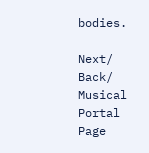bodies.

Next/ Back/ Musical Portal Page